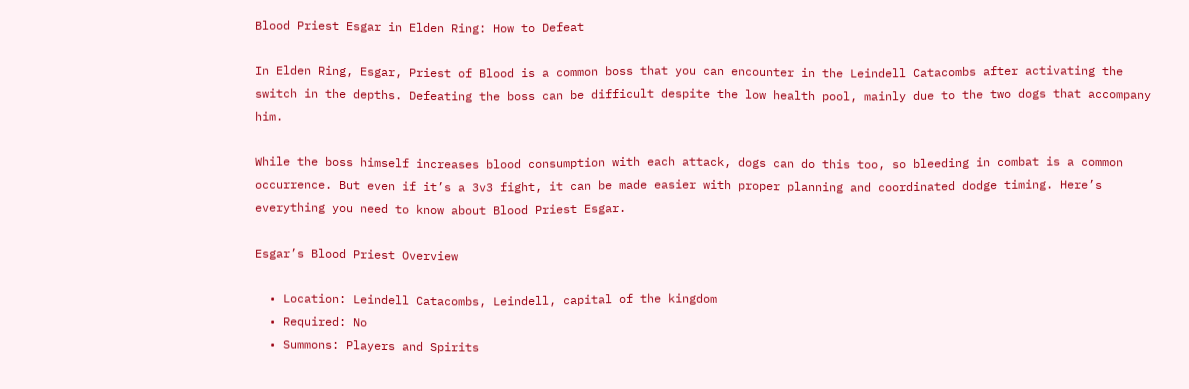Blood Priest Esgar in Elden Ring: How to Defeat

In Elden Ring, Esgar, Priest of Blood is a common boss that you can encounter in the Leindell Catacombs after activating the switch in the depths. Defeating the boss can be difficult despite the low health pool, mainly due to the two dogs that accompany him.

While the boss himself increases blood consumption with each attack, dogs can do this too, so bleeding in combat is a common occurrence. But even if it’s a 3v3 fight, it can be made easier with proper planning and coordinated dodge timing. Here’s everything you need to know about Blood Priest Esgar.

Esgar’s Blood Priest Overview

  • Location: Leindell Catacombs, Leindell, capital of the kingdom
  • Required: No
  • Summons: Players and Spirits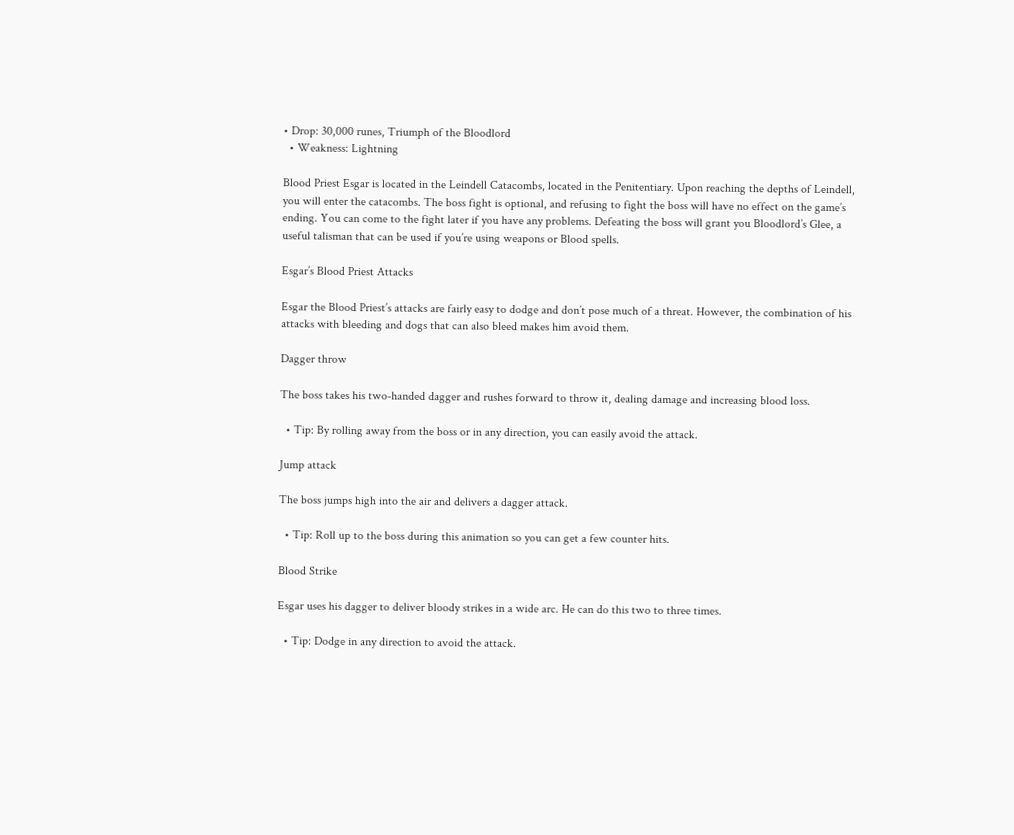• Drop: 30,000 runes, Triumph of the Bloodlord
  • Weakness: Lightning

Blood Priest Esgar is located in the Leindell Catacombs, located in the Penitentiary. Upon reaching the depths of Leindell, you will enter the catacombs. The boss fight is optional, and refusing to fight the boss will have no effect on the game’s ending. You can come to the fight later if you have any problems. Defeating the boss will grant you Bloodlord’s Glee, a useful talisman that can be used if you’re using weapons or Blood spells.

Esgar’s Blood Priest Attacks

Esgar the Blood Priest’s attacks are fairly easy to dodge and don’t pose much of a threat. However, the combination of his attacks with bleeding and dogs that can also bleed makes him avoid them.

Dagger throw

The boss takes his two-handed dagger and rushes forward to throw it, dealing damage and increasing blood loss.

  • Tip: By rolling away from the boss or in any direction, you can easily avoid the attack.

Jump attack

The boss jumps high into the air and delivers a dagger attack.

  • Tip: Roll up to the boss during this animation so you can get a few counter hits.

Blood Strike

Esgar uses his dagger to deliver bloody strikes in a wide arc. He can do this two to three times.

  • Tip: Dodge in any direction to avoid the attack.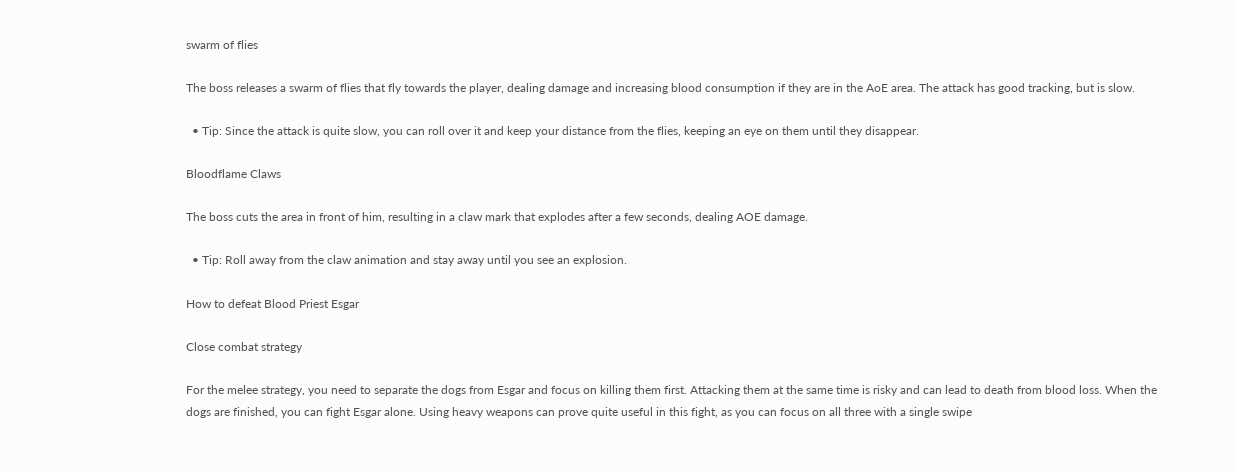swarm of flies

The boss releases a swarm of flies that fly towards the player, dealing damage and increasing blood consumption if they are in the AoE area. The attack has good tracking, but is slow.

  • Tip: Since the attack is quite slow, you can roll over it and keep your distance from the flies, keeping an eye on them until they disappear.

Bloodflame Claws

The boss cuts the area in front of him, resulting in a claw mark that explodes after a few seconds, dealing AOE damage.

  • Tip: Roll away from the claw animation and stay away until you see an explosion.

How to defeat Blood Priest Esgar

Close combat strategy

For the melee strategy, you need to separate the dogs from Esgar and focus on killing them first. Attacking them at the same time is risky and can lead to death from blood loss. When the dogs are finished, you can fight Esgar alone. Using heavy weapons can prove quite useful in this fight, as you can focus on all three with a single swipe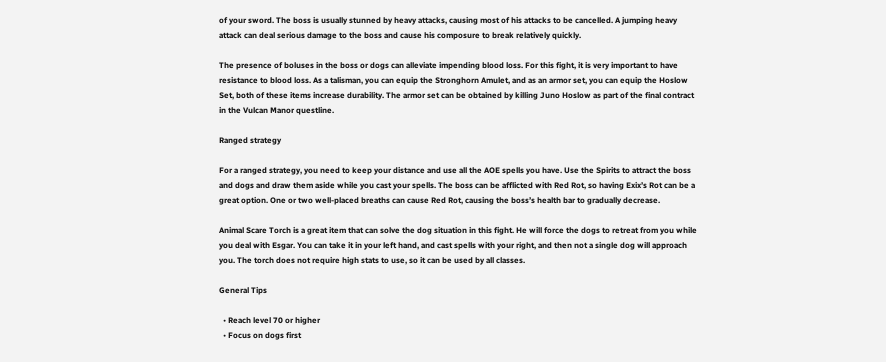of your sword. The boss is usually stunned by heavy attacks, causing most of his attacks to be cancelled. A jumping heavy attack can deal serious damage to the boss and cause his composure to break relatively quickly.

The presence of boluses in the boss or dogs can alleviate impending blood loss. For this fight, it is very important to have resistance to blood loss. As a talisman, you can equip the Stronghorn Amulet, and as an armor set, you can equip the Hoslow Set, both of these items increase durability. The armor set can be obtained by killing Juno Hoslow as part of the final contract in the Vulcan Manor questline.

Ranged strategy

For a ranged strategy, you need to keep your distance and use all the AOE spells you have. Use the Spirits to attract the boss and dogs and draw them aside while you cast your spells. The boss can be afflicted with Red Rot, so having Exix’s Rot can be a great option. One or two well-placed breaths can cause Red Rot, causing the boss’s health bar to gradually decrease.

Animal Scare Torch is a great item that can solve the dog situation in this fight. He will force the dogs to retreat from you while you deal with Esgar. You can take it in your left hand, and cast spells with your right, and then not a single dog will approach you. The torch does not require high stats to use, so it can be used by all classes.

General Tips

  • Reach level 70 or higher
  • Focus on dogs first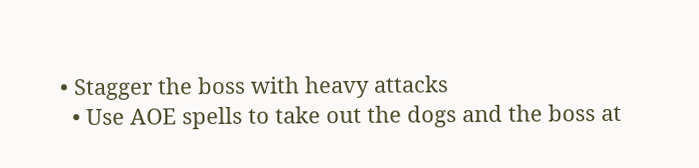• Stagger the boss with heavy attacks
  • Use AOE spells to take out the dogs and the boss at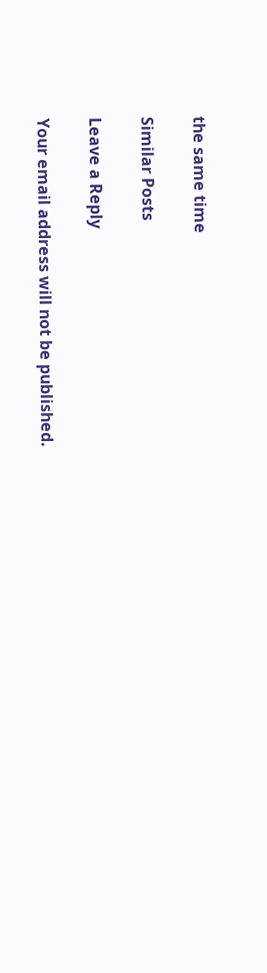the same time

Similar Posts

Leave a Reply

Your email address will not be published.